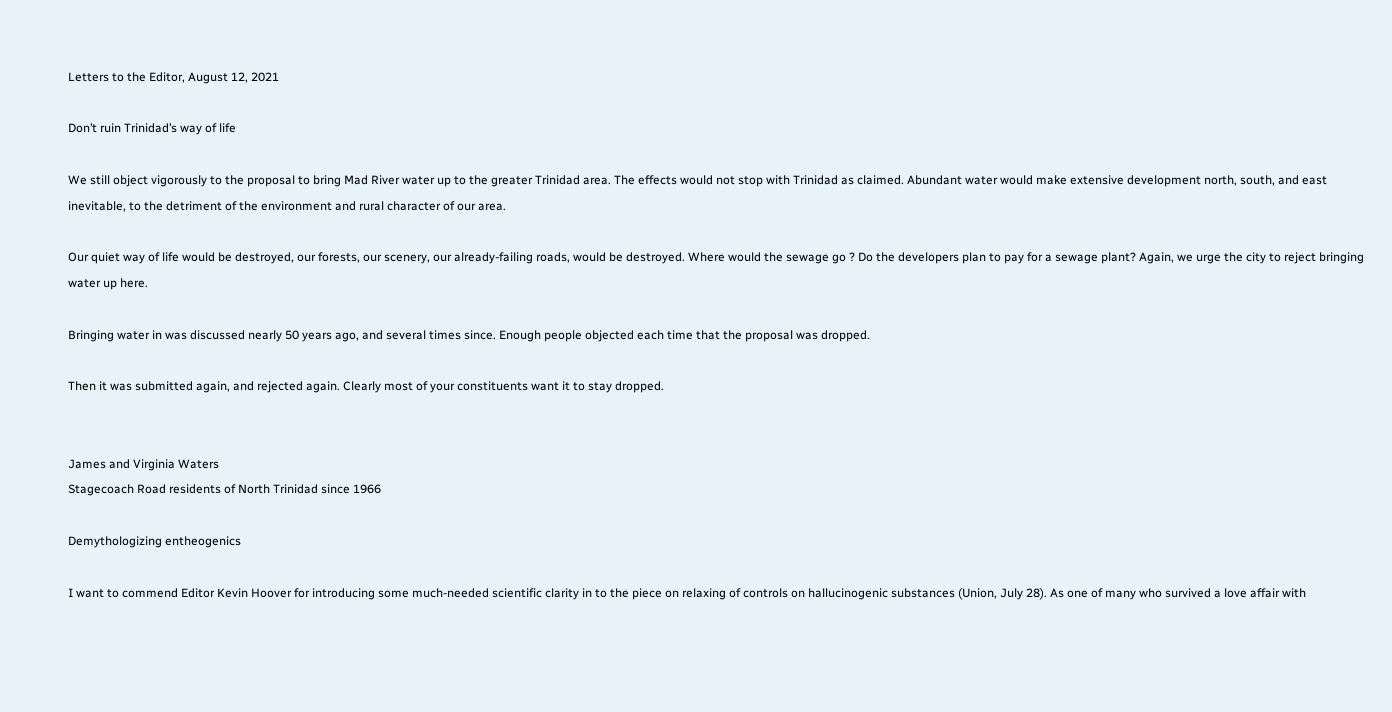Letters to the Editor, August 12, 2021

Don’t ruin Trinidad’s way of life

We still object vigorously to the proposal to bring Mad River water up to the greater Trinidad area. The effects would not stop with Trinidad as claimed. Abundant water would make extensive development north, south, and east inevitable, to the detriment of the environment and rural character of our area.

Our quiet way of life would be destroyed, our forests, our scenery, our already-failing roads, would be destroyed. Where would the sewage go ? Do the developers plan to pay for a sewage plant? Again, we urge the city to reject bringing water up here.

Bringing water in was discussed nearly 50 years ago, and several times since. Enough people objected each time that the proposal was dropped.

Then it was submitted again, and rejected again. Clearly most of your constituents want it to stay dropped.


James and Virginia Waters
Stagecoach Road residents of North Trinidad since 1966

Demythologizing entheogenics

I want to commend Editor Kevin Hoover for introducing some much-needed scientific clarity in to the piece on relaxing of controls on hallucinogenic substances (Union, July 28). As one of many who survived a love affair with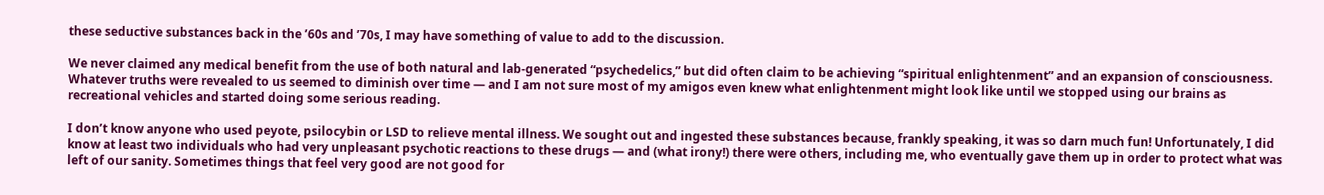these seductive substances back in the ’60s and ’70s, I may have something of value to add to the discussion.

We never claimed any medical benefit from the use of both natural and lab-generated “psychedelics,” but did often claim to be achieving “spiritual enlightenment” and an expansion of consciousness. Whatever truths were revealed to us seemed to diminish over time — and I am not sure most of my amigos even knew what enlightenment might look like until we stopped using our brains as recreational vehicles and started doing some serious reading.

I don’t know anyone who used peyote, psilocybin or LSD to relieve mental illness. We sought out and ingested these substances because, frankly speaking, it was so darn much fun! Unfortunately, I did know at least two individuals who had very unpleasant psychotic reactions to these drugs — and (what irony!) there were others, including me, who eventually gave them up in order to protect what was left of our sanity. Sometimes things that feel very good are not good for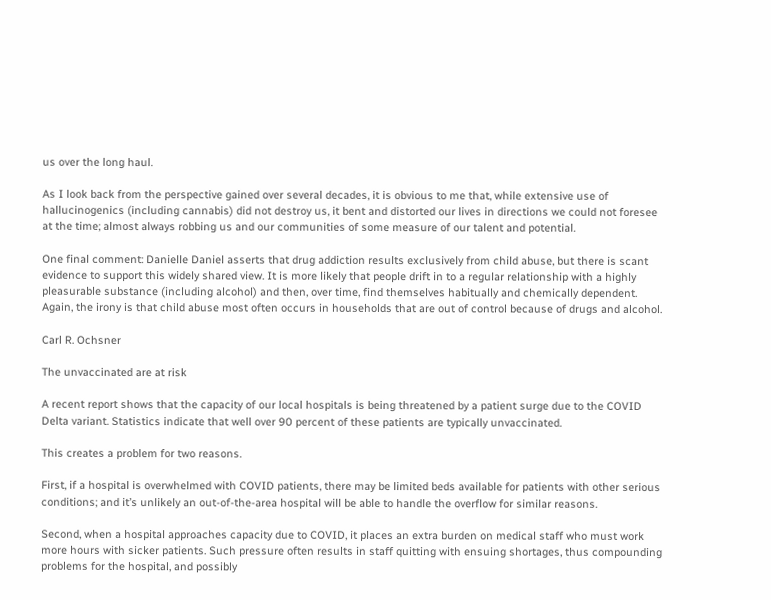us over the long haul.

As I look back from the perspective gained over several decades, it is obvious to me that, while extensive use of hallucinogenics (including cannabis) did not destroy us, it bent and distorted our lives in directions we could not foresee at the time; almost always robbing us and our communities of some measure of our talent and potential.

One final comment: Danielle Daniel asserts that drug addiction results exclusively from child abuse, but there is scant evidence to support this widely shared view. It is more likely that people drift in to a regular relationship with a highly pleasurable substance (including alcohol) and then, over time, find themselves habitually and chemically dependent. Again, the irony is that child abuse most often occurs in households that are out of control because of drugs and alcohol.

Carl R. Ochsner

The unvaccinated are at risk

A recent report shows that the capacity of our local hospitals is being threatened by a patient surge due to the COVID Delta variant. Statistics indicate that well over 90 percent of these patients are typically unvaccinated.

This creates a problem for two reasons.

First, if a hospital is overwhelmed with COVID patients, there may be limited beds available for patients with other serious conditions; and it’s unlikely an out-of-the-area hospital will be able to handle the overflow for similar reasons.

Second, when a hospital approaches capacity due to COVID, it places an extra burden on medical staff who must work more hours with sicker patients. Such pressure often results in staff quitting with ensuing shortages, thus compounding problems for the hospital, and possibly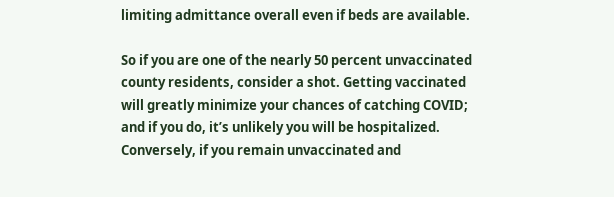limiting admittance overall even if beds are available.

So if you are one of the nearly 50 percent unvaccinated county residents, consider a shot. Getting vaccinated will greatly minimize your chances of catching COVID; and if you do, it’s unlikely you will be hospitalized. Conversely, if you remain unvaccinated and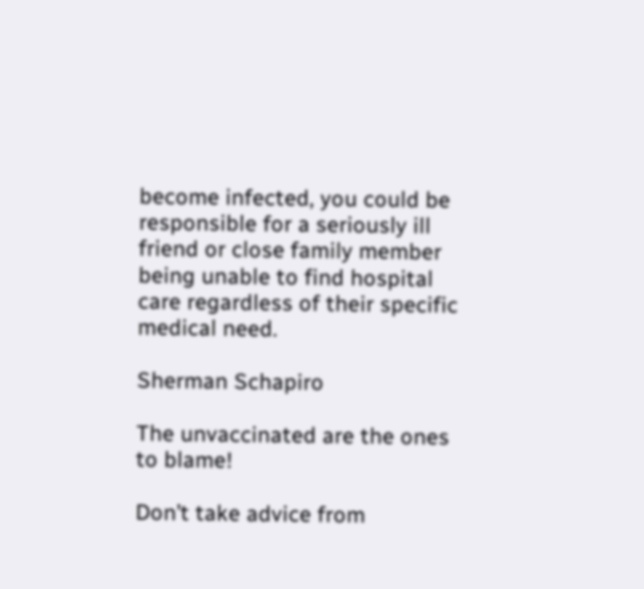become infected, you could be responsible for a seriously ill friend or close family member being unable to find hospital care regardless of their specific medical need.

Sherman Schapiro

The unvaccinated are the ones to blame!

Don’t take advice from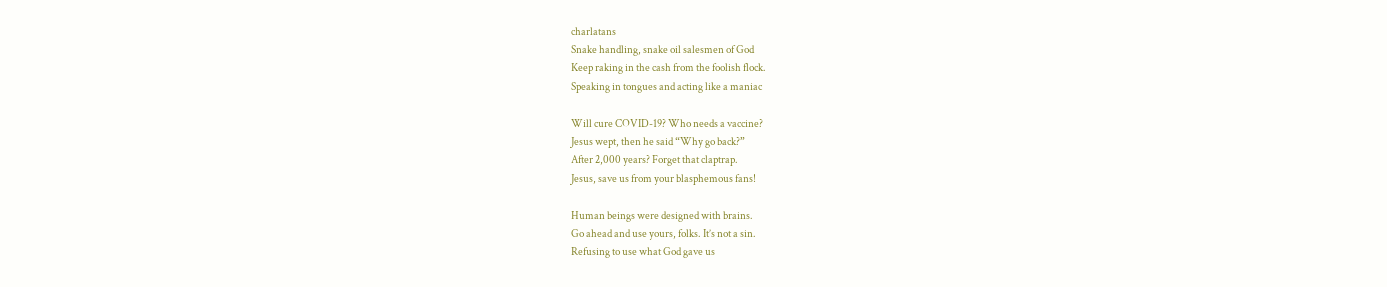charlatans
Snake handling, snake oil salesmen of God
Keep raking in the cash from the foolish flock.
Speaking in tongues and acting like a maniac

Will cure COVID-19? Who needs a vaccine?
Jesus wept, then he said “Why go back?”
After 2,000 years? Forget that claptrap.
Jesus, save us from your blasphemous fans!

Human beings were designed with brains.
Go ahead and use yours, folks. It’s not a sin.
Refusing to use what God gave us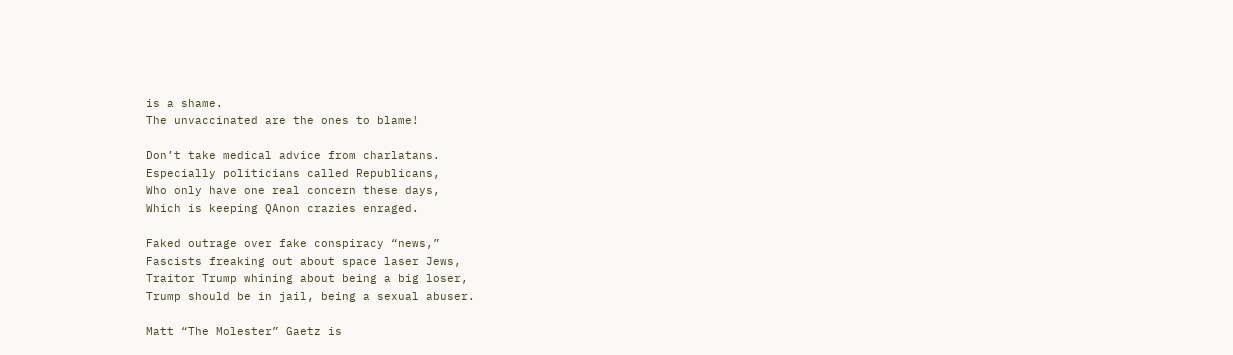is a shame.
The unvaccinated are the ones to blame!

Don’t take medical advice from charlatans.
Especially politicians called Republicans,
Who only have one real concern these days,
Which is keeping QAnon crazies enraged.

Faked outrage over fake conspiracy “news,”
Fascists freaking out about space laser Jews,
Traitor Trump whining about being a big loser,
Trump should be in jail, being a sexual abuser.

Matt “The Molester” Gaetz is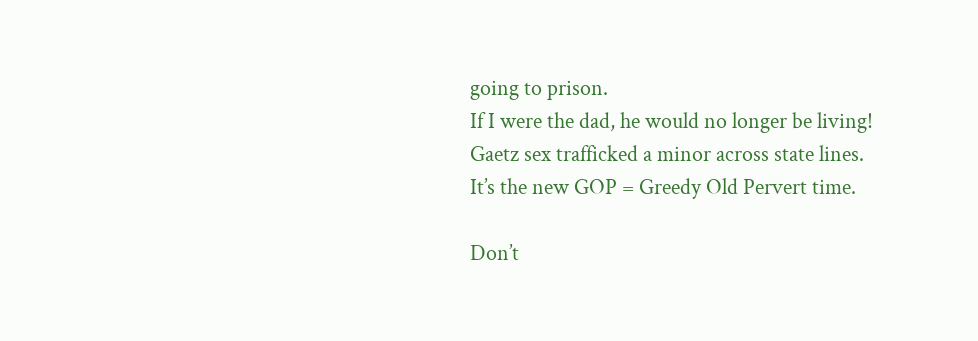going to prison.
If I were the dad, he would no longer be living!
Gaetz sex trafficked a minor across state lines.
It’s the new GOP = Greedy Old Pervert time.

Don’t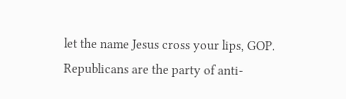let the name Jesus cross your lips, GOP.
Republicans are the party of anti-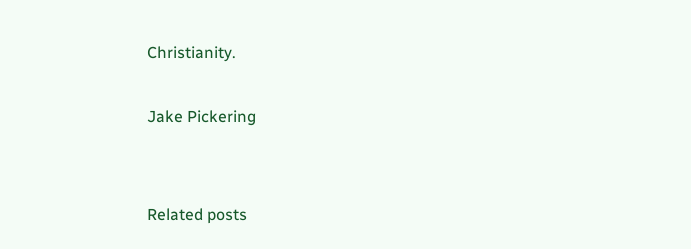Christianity.

Jake Pickering


Related posts